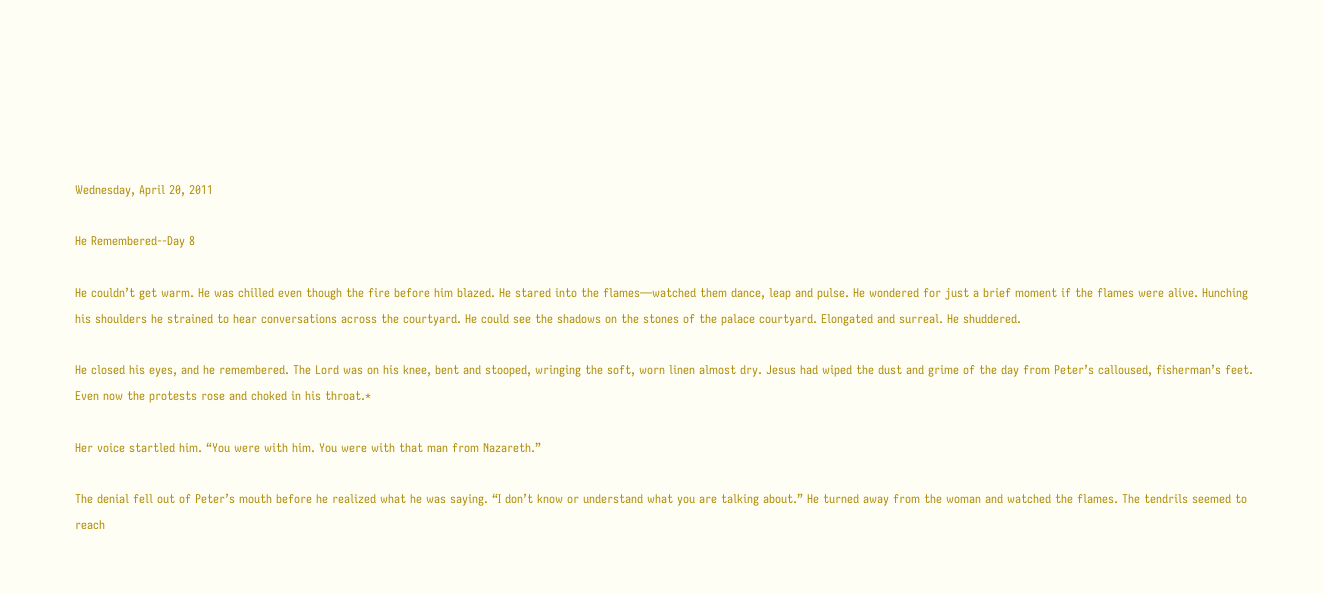Wednesday, April 20, 2011

He Remembered--Day 8

He couldn’t get warm. He was chilled even though the fire before him blazed. He stared into the flames—watched them dance, leap and pulse. He wondered for just a brief moment if the flames were alive. Hunching his shoulders he strained to hear conversations across the courtyard. He could see the shadows on the stones of the palace courtyard. Elongated and surreal. He shuddered.

He closed his eyes, and he remembered. The Lord was on his knee, bent and stooped, wringing the soft, worn linen almost dry. Jesus had wiped the dust and grime of the day from Peter’s calloused, fisherman’s feet. Even now the protests rose and choked in his throat.*

Her voice startled him. “You were with him. You were with that man from Nazareth.”

The denial fell out of Peter’s mouth before he realized what he was saying. “I don’t know or understand what you are talking about.” He turned away from the woman and watched the flames. The tendrils seemed to reach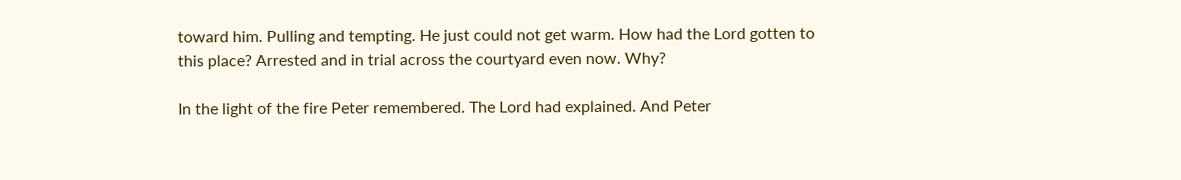toward him. Pulling and tempting. He just could not get warm. How had the Lord gotten to this place? Arrested and in trial across the courtyard even now. Why?

In the light of the fire Peter remembered. The Lord had explained. And Peter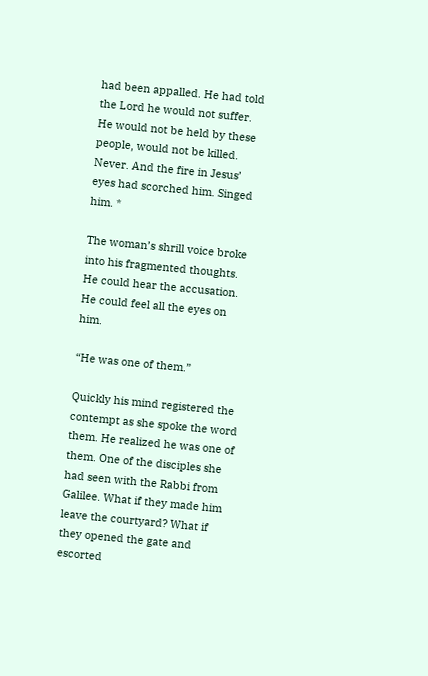had been appalled. He had told the Lord he would not suffer. He would not be held by these people, would not be killed. Never. And the fire in Jesus’ eyes had scorched him. Singed him. *

The woman’s shrill voice broke into his fragmented thoughts. He could hear the accusation. He could feel all the eyes on him.

“He was one of them.”

Quickly his mind registered the contempt as she spoke the word them. He realized he was one of them. One of the disciples she had seen with the Rabbi from Galilee. What if they made him leave the courtyard? What if they opened the gate and escorted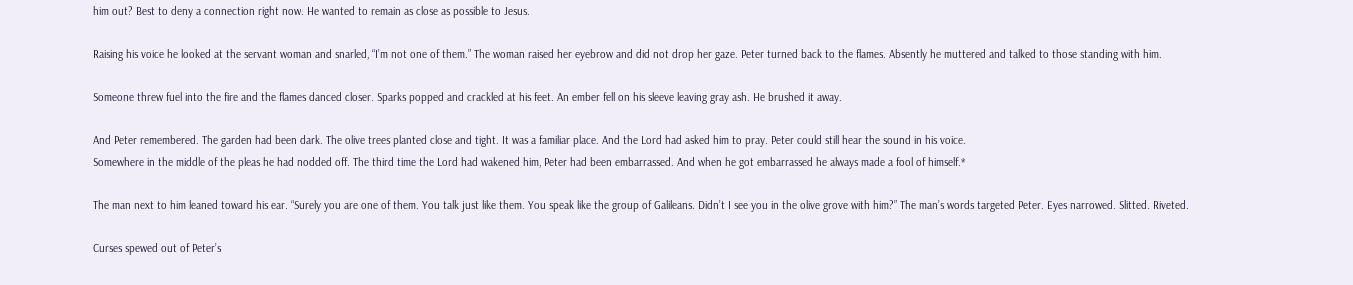him out? Best to deny a connection right now. He wanted to remain as close as possible to Jesus.

Raising his voice he looked at the servant woman and snarled, “I’m not one of them.” The woman raised her eyebrow and did not drop her gaze. Peter turned back to the flames. Absently he muttered and talked to those standing with him.

Someone threw fuel into the fire and the flames danced closer. Sparks popped and crackled at his feet. An ember fell on his sleeve leaving gray ash. He brushed it away.

And Peter remembered. The garden had been dark. The olive trees planted close and tight. It was a familiar place. And the Lord had asked him to pray. Peter could still hear the sound in his voice.
Somewhere in the middle of the pleas he had nodded off. The third time the Lord had wakened him, Peter had been embarrassed. And when he got embarrassed he always made a fool of himself.*

The man next to him leaned toward his ear. “Surely you are one of them. You talk just like them. You speak like the group of Galileans. Didn’t I see you in the olive grove with him?” The man’s words targeted Peter. Eyes narrowed. Slitted. Riveted.

Curses spewed out of Peter’s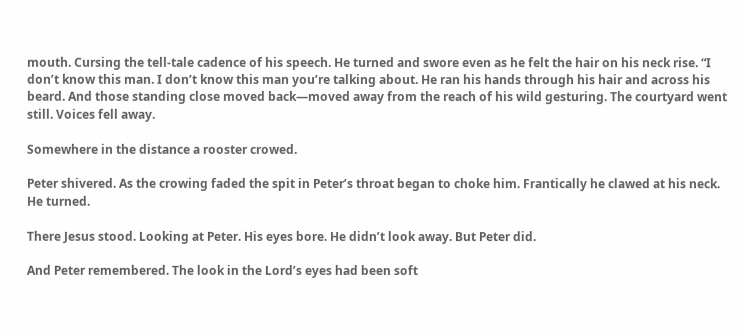mouth. Cursing the tell-tale cadence of his speech. He turned and swore even as he felt the hair on his neck rise. “I don’t know this man. I don’t know this man you’re talking about. He ran his hands through his hair and across his beard. And those standing close moved back—moved away from the reach of his wild gesturing. The courtyard went still. Voices fell away.

Somewhere in the distance a rooster crowed.

Peter shivered. As the crowing faded the spit in Peter’s throat began to choke him. Frantically he clawed at his neck. He turned.

There Jesus stood. Looking at Peter. His eyes bore. He didn’t look away. But Peter did.

And Peter remembered. The look in the Lord’s eyes had been soft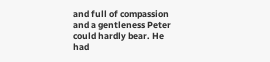and full of compassion and a gentleness Peter could hardly bear. He had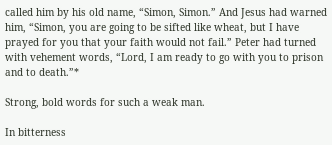called him by his old name, “Simon, Simon.” And Jesus had warned him, “Simon, you are going to be sifted like wheat, but I have prayed for you that your faith would not fail.” Peter had turned with vehement words, “Lord, I am ready to go with you to prison and to death.”*

Strong, bold words for such a weak man.

In bitterness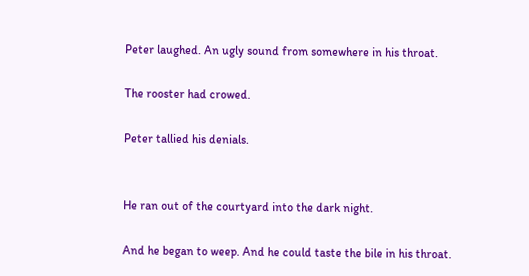Peter laughed. An ugly sound from somewhere in his throat.

The rooster had crowed.

Peter tallied his denials.


He ran out of the courtyard into the dark night.

And he began to weep. And he could taste the bile in his throat.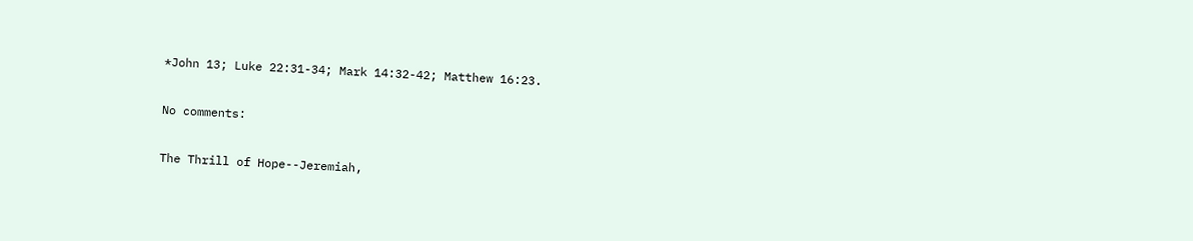*John 13; Luke 22:31-34; Mark 14:32-42; Matthew 16:23.

No comments:

The Thrill of Hope--Jeremiah,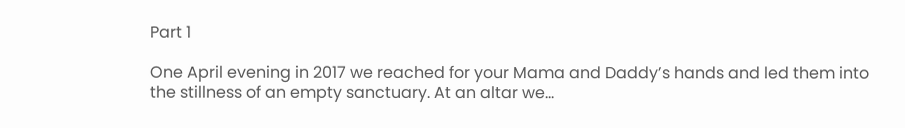Part 1

One April evening in 2017 we reached for your Mama and Daddy’s hands and led them into the stillness of an empty sanctuary. At an altar we...